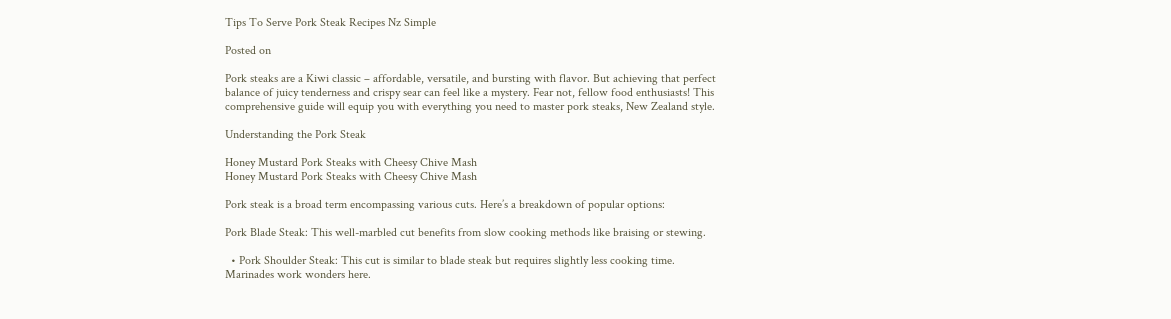Tips To Serve Pork Steak Recipes Nz Simple

Posted on

Pork steaks are a Kiwi classic – affordable, versatile, and bursting with flavor. But achieving that perfect balance of juicy tenderness and crispy sear can feel like a mystery. Fear not, fellow food enthusiasts! This comprehensive guide will equip you with everything you need to master pork steaks, New Zealand style.

Understanding the Pork Steak

Honey Mustard Pork Steaks with Cheesy Chive Mash
Honey Mustard Pork Steaks with Cheesy Chive Mash

Pork steak is a broad term encompassing various cuts. Here’s a breakdown of popular options:

Pork Blade Steak: This well-marbled cut benefits from slow cooking methods like braising or stewing.

  • Pork Shoulder Steak: This cut is similar to blade steak but requires slightly less cooking time. Marinades work wonders here.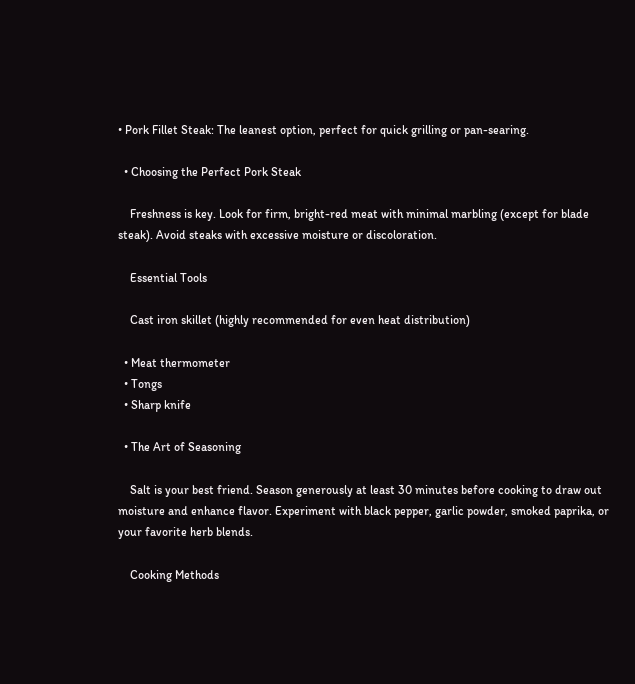• Pork Fillet Steak: The leanest option, perfect for quick grilling or pan-searing.

  • Choosing the Perfect Pork Steak

    Freshness is key. Look for firm, bright-red meat with minimal marbling (except for blade steak). Avoid steaks with excessive moisture or discoloration.

    Essential Tools

    Cast iron skillet (highly recommended for even heat distribution)

  • Meat thermometer
  • Tongs
  • Sharp knife

  • The Art of Seasoning

    Salt is your best friend. Season generously at least 30 minutes before cooking to draw out moisture and enhance flavor. Experiment with black pepper, garlic powder, smoked paprika, or your favorite herb blends.

    Cooking Methods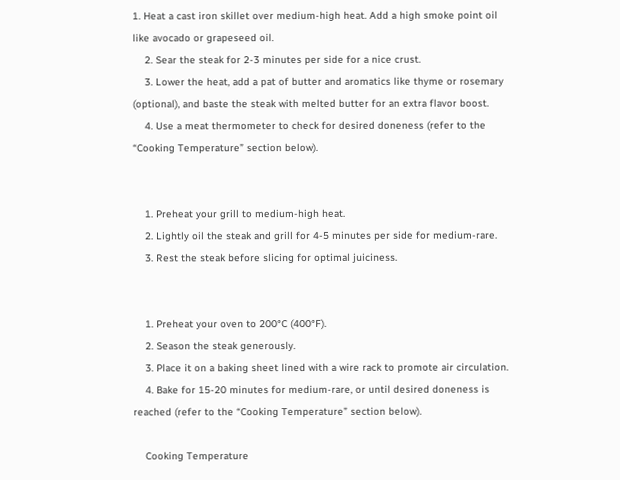1. Heat a cast iron skillet over medium-high heat. Add a high smoke point oil like avocado or grapeseed oil.
    2. Sear the steak for 2-3 minutes per side for a nice crust.
    3. Lower the heat, add a pat of butter and aromatics like thyme or rosemary (optional), and baste the steak with melted butter for an extra flavor boost.
    4. Use a meat thermometer to check for desired doneness (refer to the “Cooking Temperature” section below).


    1. Preheat your grill to medium-high heat.
    2. Lightly oil the steak and grill for 4-5 minutes per side for medium-rare.
    3. Rest the steak before slicing for optimal juiciness.


    1. Preheat your oven to 200°C (400°F).
    2. Season the steak generously.
    3. Place it on a baking sheet lined with a wire rack to promote air circulation.
    4. Bake for 15-20 minutes for medium-rare, or until desired doneness is reached (refer to the “Cooking Temperature” section below).

    Cooking Temperature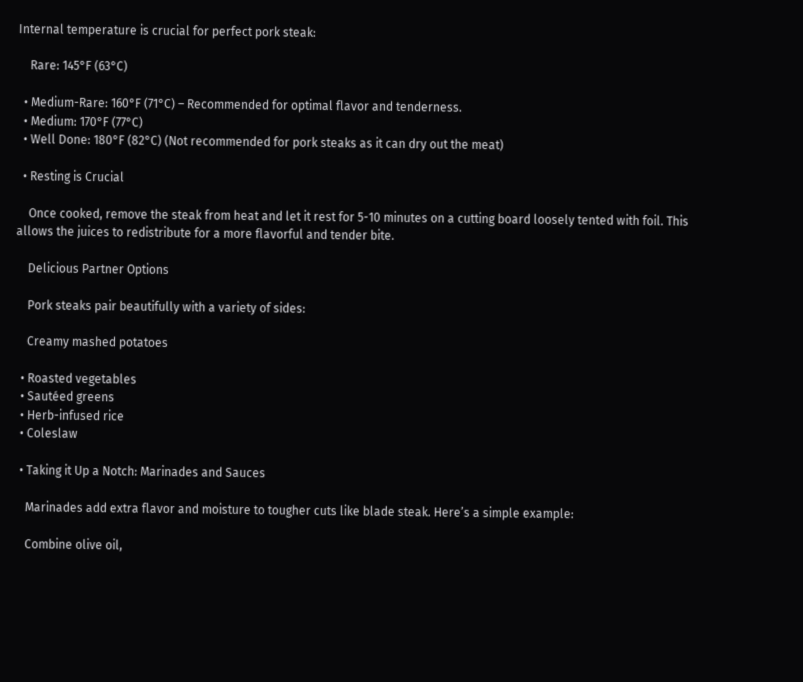Internal temperature is crucial for perfect pork steak:

    Rare: 145°F (63°C)

  • Medium-Rare: 160°F (71°C) – Recommended for optimal flavor and tenderness.
  • Medium: 170°F (77°C)
  • Well Done: 180°F (82°C) (Not recommended for pork steaks as it can dry out the meat)

  • Resting is Crucial

    Once cooked, remove the steak from heat and let it rest for 5-10 minutes on a cutting board loosely tented with foil. This allows the juices to redistribute for a more flavorful and tender bite.

    Delicious Partner Options

    Pork steaks pair beautifully with a variety of sides:

    Creamy mashed potatoes

  • Roasted vegetables
  • Sautéed greens
  • Herb-infused rice
  • Coleslaw

  • Taking it Up a Notch: Marinades and Sauces

    Marinades add extra flavor and moisture to tougher cuts like blade steak. Here’s a simple example:

    Combine olive oil,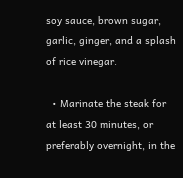soy sauce, brown sugar, garlic, ginger, and a splash of rice vinegar.

  • Marinate the steak for at least 30 minutes, or preferably overnight, in the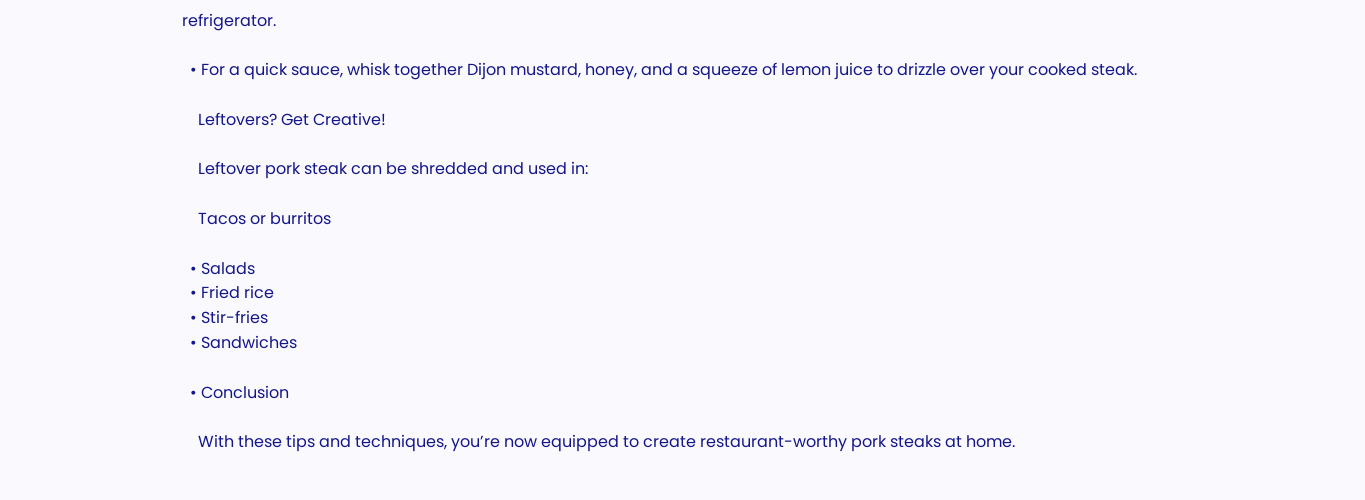refrigerator.

  • For a quick sauce, whisk together Dijon mustard, honey, and a squeeze of lemon juice to drizzle over your cooked steak.

    Leftovers? Get Creative!

    Leftover pork steak can be shredded and used in:

    Tacos or burritos

  • Salads
  • Fried rice
  • Stir-fries
  • Sandwiches

  • Conclusion

    With these tips and techniques, you’re now equipped to create restaurant-worthy pork steaks at home.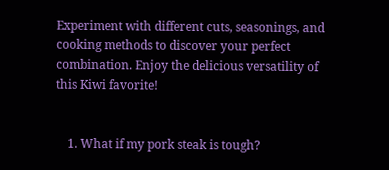Experiment with different cuts, seasonings, and cooking methods to discover your perfect combination. Enjoy the delicious versatility of this Kiwi favorite!


    1. What if my pork steak is tough?